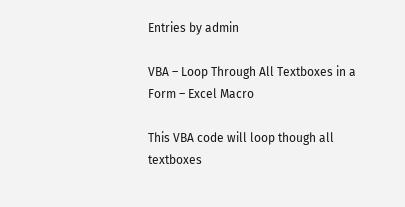Entries by admin

VBA – Loop Through All Textboxes in a Form – Excel Macro

This VBA code will loop though all textboxes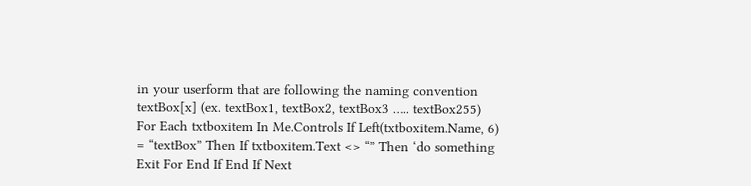in your userform that are following the naming convention textBox[x] (ex. textBox1, textBox2, textBox3 ….. textBox255) For Each txtboxitem In Me.Controls If Left(txtboxitem.Name, 6) = “textBox” Then If txtboxitem.Text <> “” Then ‘do something Exit For End If End If Next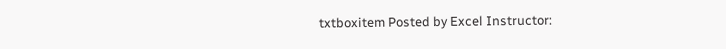txtboxitem Posted by Excel Instructor: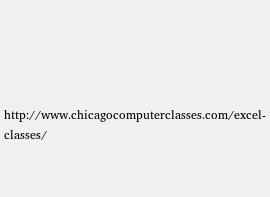http://www.chicagocomputerclasses.com/excel-classes/